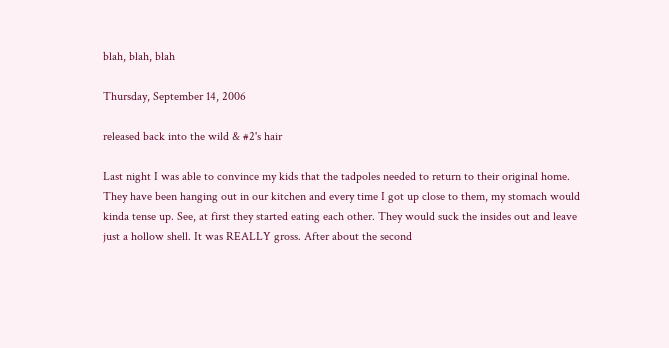blah, blah, blah

Thursday, September 14, 2006

released back into the wild & #2's hair

Last night I was able to convince my kids that the tadpoles needed to return to their original home. They have been hanging out in our kitchen and every time I got up close to them, my stomach would kinda tense up. See, at first they started eating each other. They would suck the insides out and leave just a hollow shell. It was REALLY gross. After about the second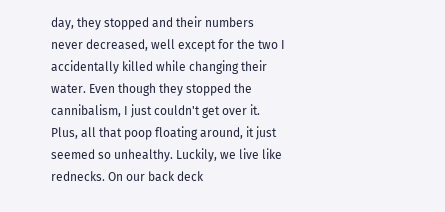day, they stopped and their numbers never decreased, well except for the two I accidentally killed while changing their water. Even though they stopped the cannibalism, I just couldn't get over it. Plus, all that poop floating around, it just seemed so unhealthy. Luckily, we live like rednecks. On our back deck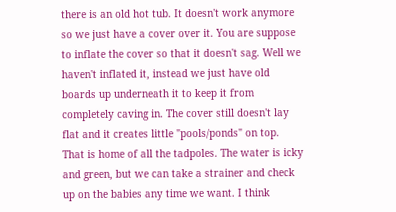there is an old hot tub. It doesn't work anymore so we just have a cover over it. You are suppose to inflate the cover so that it doesn't sag. Well we haven't inflated it, instead we just have old boards up underneath it to keep it from completely caving in. The cover still doesn't lay flat and it creates little "pools/ponds" on top. That is home of all the tadpoles. The water is icky and green, but we can take a strainer and check up on the babies any time we want. I think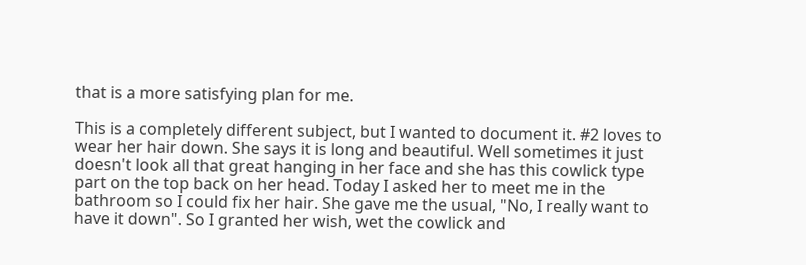that is a more satisfying plan for me.

This is a completely different subject, but I wanted to document it. #2 loves to wear her hair down. She says it is long and beautiful. Well sometimes it just doesn't look all that great hanging in her face and she has this cowlick type part on the top back on her head. Today I asked her to meet me in the bathroom so I could fix her hair. She gave me the usual, "No, I really want to have it down". So I granted her wish, wet the cowlick and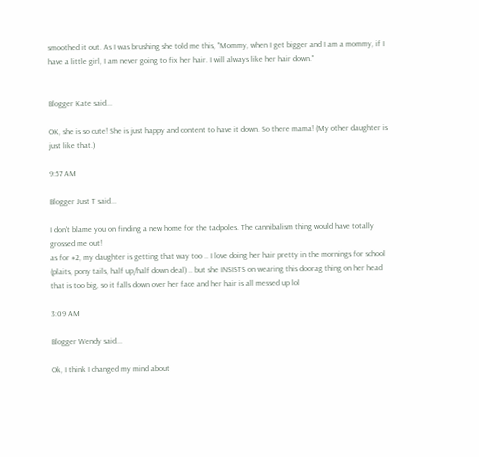smoothed it out. As I was brushing she told me this, "Mommy, when I get bigger and I am a mommy, if I have a little girl, I am never going to fix her hair. I will always like her hair down."


Blogger Kate said...

OK, she is so cute! She is just happy and content to have it down. So there mama! (My other daughter is just like that.)

9:57 AM

Blogger Just T said...

I don't blame you on finding a new home for the tadpoles. The cannibalism thing would have totally grossed me out!
as for #2, my daughter is getting that way too .. I love doing her hair pretty in the mornings for school (plaits, pony tails, half up/half down deal) .. but she INSISTS on wearing this doorag thing on her head that is too big, so it falls down over her face and her hair is all messed up lol

3:09 AM

Blogger Wendy said...

Ok, I think I changed my mind about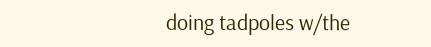doing tadpoles w/the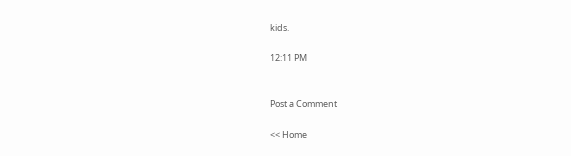kids.

12:11 PM


Post a Comment

<< Home